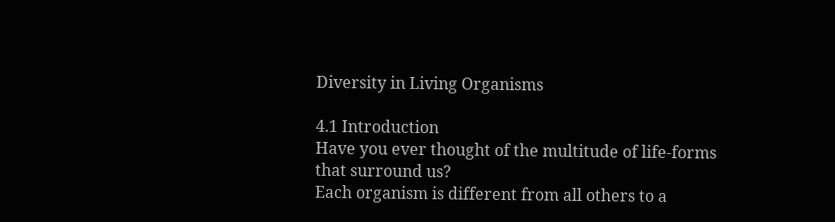Diversity in Living Organisms

4.1 Introduction
Have you ever thought of the multitude of life-forms that surround us?
Each organism is different from all others to a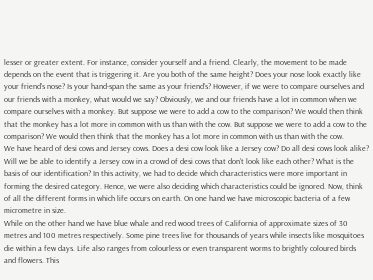lesser or greater extent. For instance, consider yourself and a friend. Clearly, the movement to be made depends on the event that is triggering it. Are you both of the same height? Does your nose look exactly like your friend’s nose? Is your hand-span the same as your friend’s? However, if we were to compare ourselves and our friends with a monkey, what would we say? Obviously, we and our friends have a lot in common when we compare ourselves with a monkey. But suppose we were to add a cow to the comparison? We would then think that the monkey has a lot more in common with us than with the cow. But suppose we were to add a cow to the comparison? We would then think that the monkey has a lot more in common with us than with the cow.
We have heard of desi cows and Jersey cows. Does a desi cow look like a Jersey cow? Do all desi cows look alike? Will we be able to identify a Jersey cow in a crowd of desi cows that don’t look like each other? What is the basis of our identification? In this activity, we had to decide which characteristics were more important in forming the desired category. Hence, we were also deciding which characteristics could be ignored. Now, think of all the different forms in which life occurs on earth. On one hand we have microscopic bacteria of a few micrometre in size.
While on the other hand we have blue whale and red wood trees of California of approximate sizes of 30 metres and 100 metres respectively. Some pine trees live for thousands of years while insects like mosquitoes die within a few days. Life also ranges from colourless or even transparent worms to brightly coloured birds and flowers. This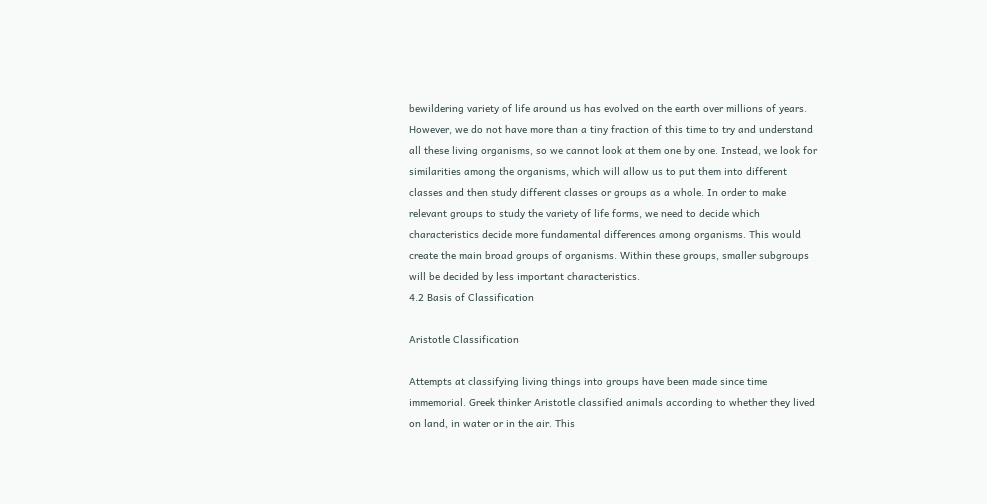bewildering variety of life around us has evolved on the earth over millions of years. However, we do not have more than a tiny fraction of this time to try and understand all these living organisms, so we cannot look at them one by one. Instead, we look for similarities among the organisms, which will allow us to put them into different classes and then study different classes or groups as a whole. In order to make relevant groups to study the variety of life forms, we need to decide which characteristics decide more fundamental differences among organisms. This would create the main broad groups of organisms. Within these groups, smaller subgroups will be decided by less important characteristics.
4.2 Basis of Classification

Aristotle Classification

Attempts at classifying living things into groups have been made since time immemorial. Greek thinker Aristotle classified animals according to whether they lived on land, in water or in the air. This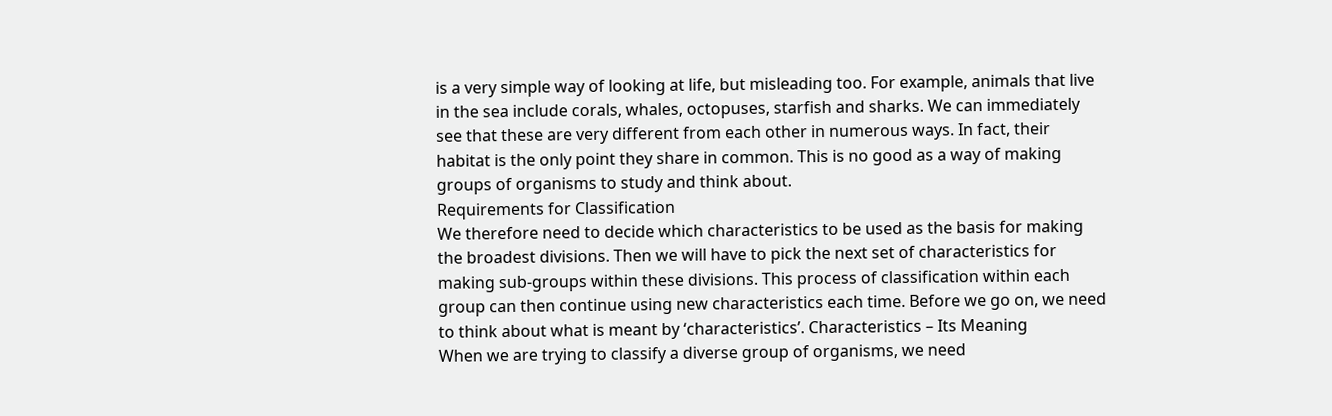is a very simple way of looking at life, but misleading too. For example, animals that live in the sea include corals, whales, octopuses, starfish and sharks. We can immediately see that these are very different from each other in numerous ways. In fact, their habitat is the only point they share in common. This is no good as a way of making groups of organisms to study and think about.
Requirements for Classification
We therefore need to decide which characteristics to be used as the basis for making the broadest divisions. Then we will have to pick the next set of characteristics for making sub-groups within these divisions. This process of classification within each group can then continue using new characteristics each time. Before we go on, we need to think about what is meant by ‘characteristics’. Characteristics – Its Meaning
When we are trying to classify a diverse group of organisms, we need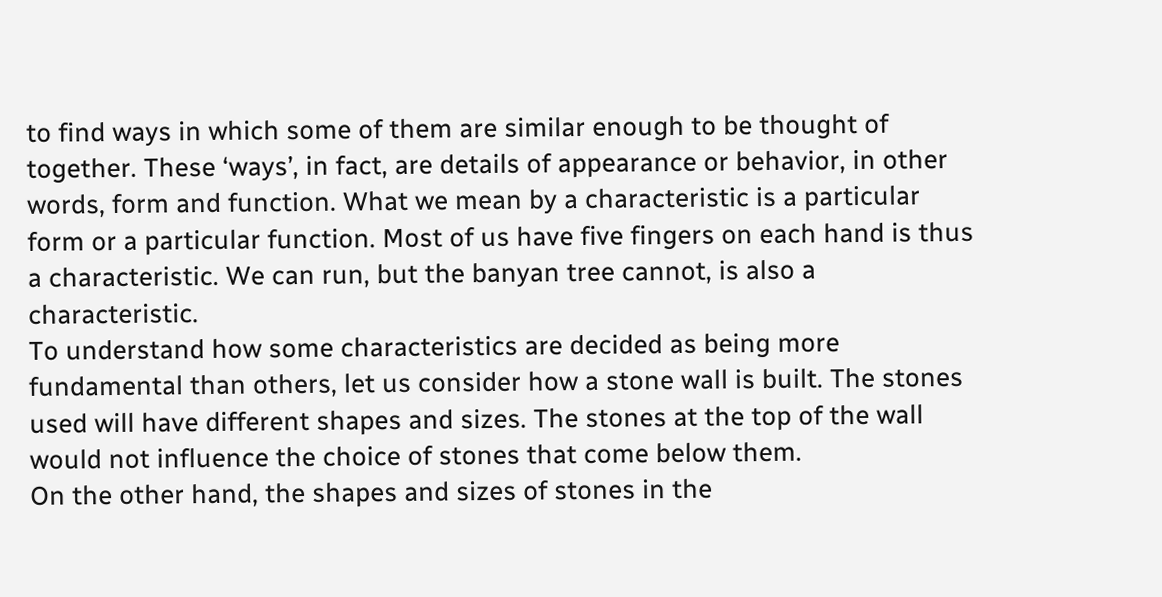to find ways in which some of them are similar enough to be thought of together. These ‘ways’, in fact, are details of appearance or behavior, in other words, form and function. What we mean by a characteristic is a particular form or a particular function. Most of us have five fingers on each hand is thus a characteristic. We can run, but the banyan tree cannot, is also a characteristic.
To understand how some characteristics are decided as being more fundamental than others, let us consider how a stone wall is built. The stones used will have different shapes and sizes. The stones at the top of the wall would not influence the choice of stones that come below them.
On the other hand, the shapes and sizes of stones in the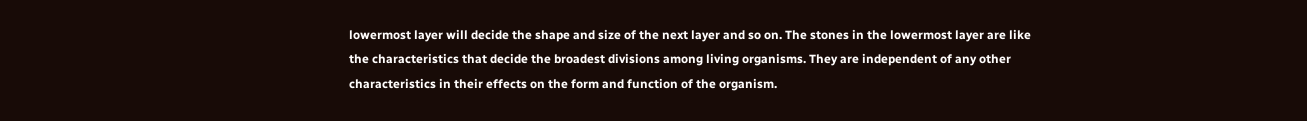lowermost layer will decide the shape and size of the next layer and so on. The stones in the lowermost layer are like the characteristics that decide the broadest divisions among living organisms. They are independent of any other characteristics in their effects on the form and function of the organism.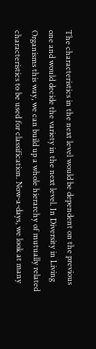The characteristics in the next level would be dependent on the previous one and would decide the variety in the next level. In Diversity in Living Organisms this way, we can build up a whole hierarchy of mutually related characteristics to be used for classification. Now-a-days, we look at many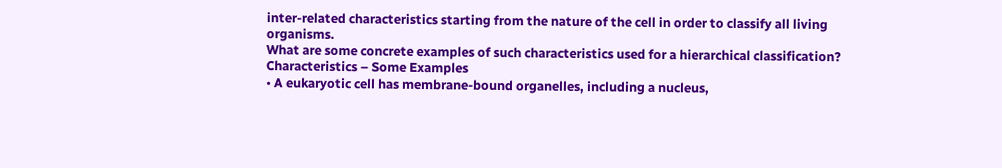inter-related characteristics starting from the nature of the cell in order to classify all living organisms.
What are some concrete examples of such characteristics used for a hierarchical classification?
Characteristics – Some Examples
• A eukaryotic cell has membrane-bound organelles, including a nucleus,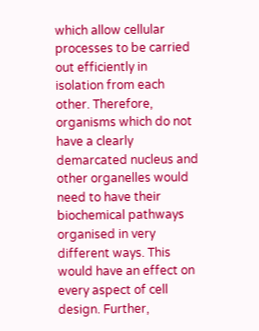which allow cellular processes to be carried out efficiently in isolation from each other. Therefore, organisms which do not have a clearly demarcated nucleus and other organelles would need to have their biochemical pathways organised in very different ways. This would have an effect on every aspect of cell design. Further,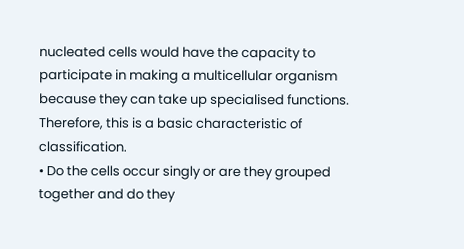nucleated cells would have the capacity to participate in making a multicellular organism because they can take up specialised functions. Therefore, this is a basic characteristic of classification.
• Do the cells occur singly or are they grouped together and do they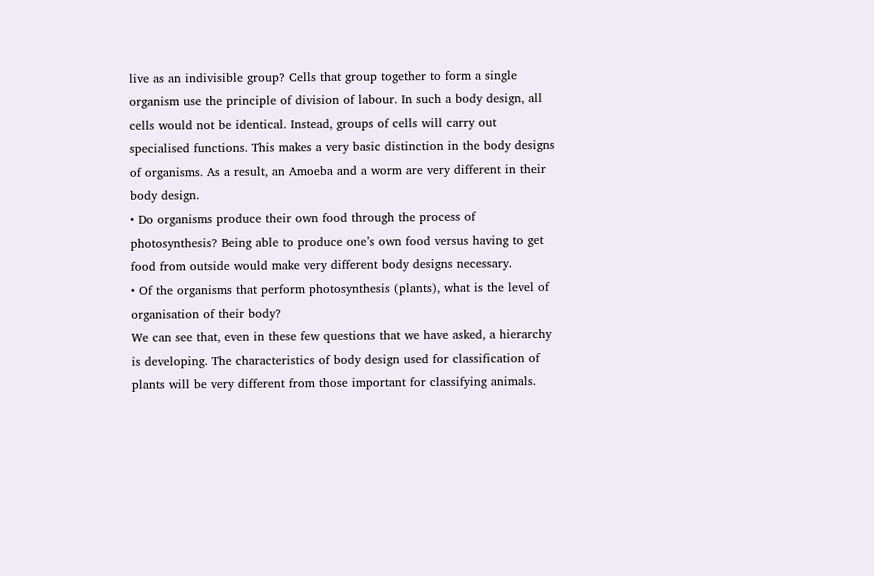live as an indivisible group? Cells that group together to form a single organism use the principle of division of labour. In such a body design, all cells would not be identical. Instead, groups of cells will carry out specialised functions. This makes a very basic distinction in the body designs of organisms. As a result, an Amoeba and a worm are very different in their body design.
• Do organisms produce their own food through the process of photosynthesis? Being able to produce one’s own food versus having to get food from outside would make very different body designs necessary.
• Of the organisms that perform photosynthesis (plants), what is the level of organisation of their body?
We can see that, even in these few questions that we have asked, a hierarchy is developing. The characteristics of body design used for classification of plants will be very different from those important for classifying animals.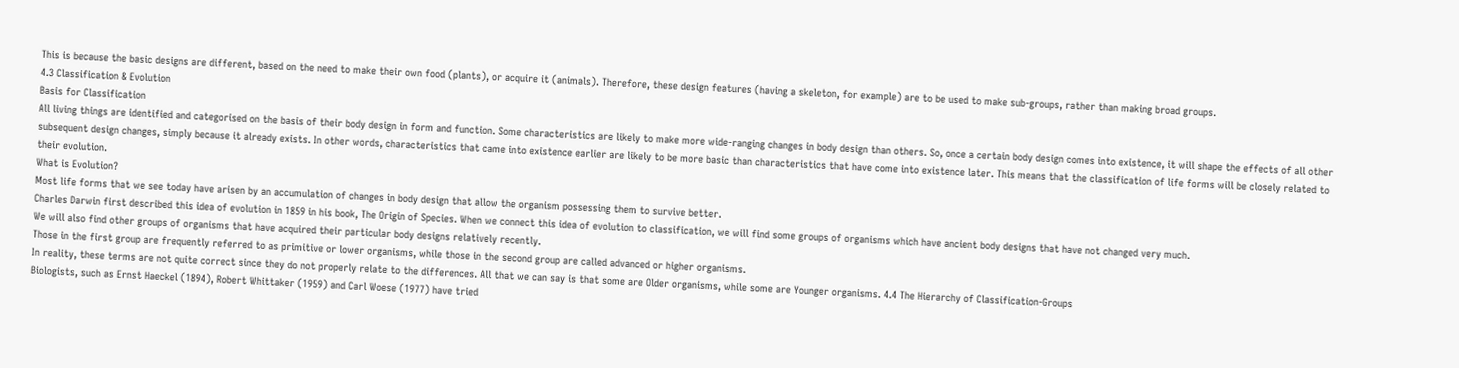This is because the basic designs are different, based on the need to make their own food (plants), or acquire it (animals). Therefore, these design features (having a skeleton, for example) are to be used to make sub-groups, rather than making broad groups.
4.3 Classification & Evolution
Basis for Classification
All living things are identified and categorised on the basis of their body design in form and function. Some characteristics are likely to make more wide-ranging changes in body design than others. So, once a certain body design comes into existence, it will shape the effects of all other subsequent design changes, simply because it already exists. In other words, characteristics that came into existence earlier are likely to be more basic than characteristics that have come into existence later. This means that the classification of life forms will be closely related to their evolution.
What is Evolution?
Most life forms that we see today have arisen by an accumulation of changes in body design that allow the organism possessing them to survive better.
Charles Darwin first described this idea of evolution in 1859 in his book, The Origin of Species. When we connect this idea of evolution to classification, we will find some groups of organisms which have ancient body designs that have not changed very much.
We will also find other groups of organisms that have acquired their particular body designs relatively recently.
Those in the first group are frequently referred to as primitive or lower organisms, while those in the second group are called advanced or higher organisms.
In reality, these terms are not quite correct since they do not properly relate to the differences. All that we can say is that some are Older organisms, while some are Younger organisms. 4.4 The Hierarchy of Classification-Groups
Biologists, such as Ernst Haeckel (1894), Robert Whittaker (1959) and Carl Woese (1977) have tried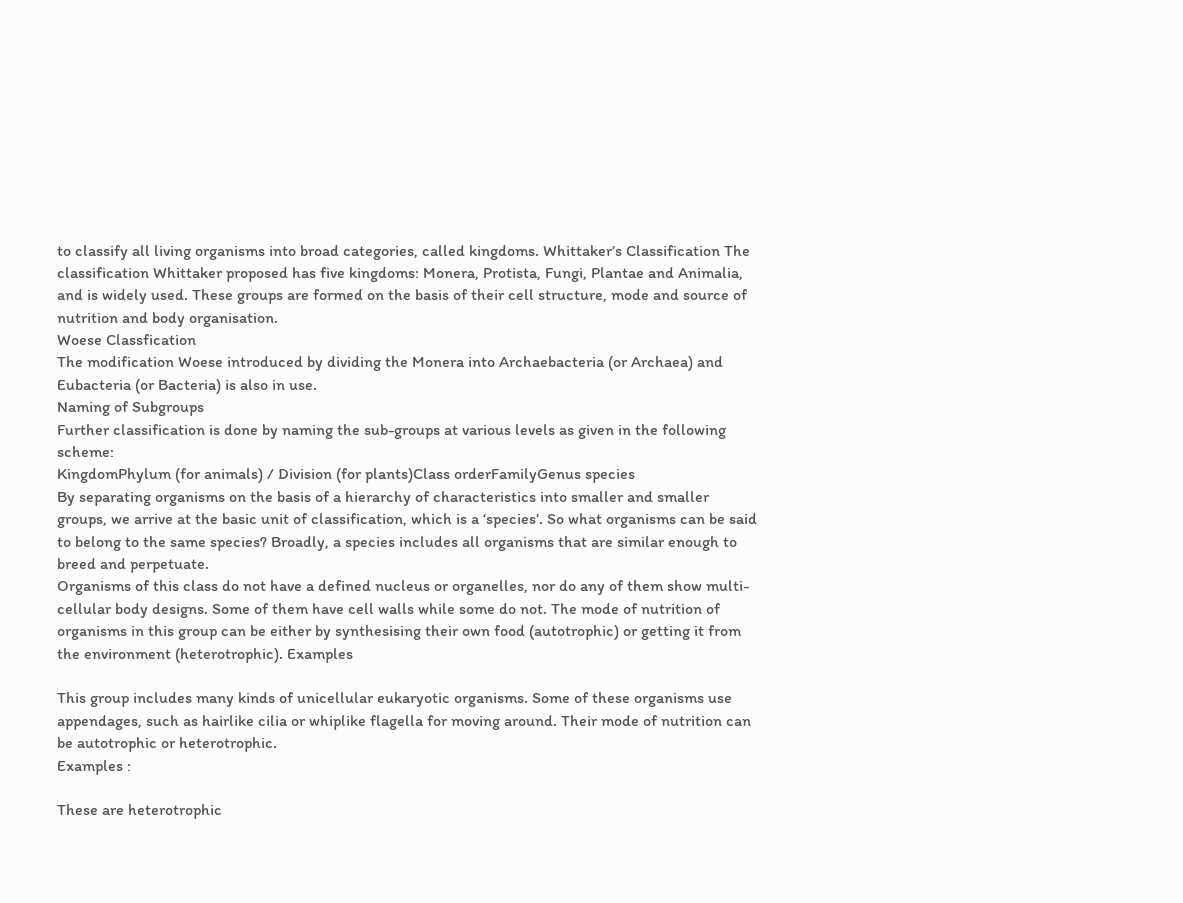to classify all living organisms into broad categories, called kingdoms. Whittaker’s Classification The classification Whittaker proposed has five kingdoms: Monera, Protista, Fungi, Plantae and Animalia, and is widely used. These groups are formed on the basis of their cell structure, mode and source of nutrition and body organisation.
Woese Classfication
The modification Woese introduced by dividing the Monera into Archaebacteria (or Archaea) and Eubacteria (or Bacteria) is also in use.
Naming of Subgroups
Further classification is done by naming the sub-groups at various levels as given in the following scheme:
KingdomPhylum (for animals) / Division (for plants)Class orderFamilyGenus species
By separating organisms on the basis of a hierarchy of characteristics into smaller and smaller groups, we arrive at the basic unit of classification, which is a ‘species’. So what organisms can be said to belong to the same species? Broadly, a species includes all organisms that are similar enough to breed and perpetuate.
Organisms of this class do not have a defined nucleus or organelles, nor do any of them show multi-cellular body designs. Some of them have cell walls while some do not. The mode of nutrition of organisms in this group can be either by synthesising their own food (autotrophic) or getting it from the environment (heterotrophic). Examples

This group includes many kinds of unicellular eukaryotic organisms. Some of these organisms use appendages, such as hairlike cilia or whiplike flagella for moving around. Their mode of nutrition can be autotrophic or heterotrophic.
Examples :

These are heterotrophic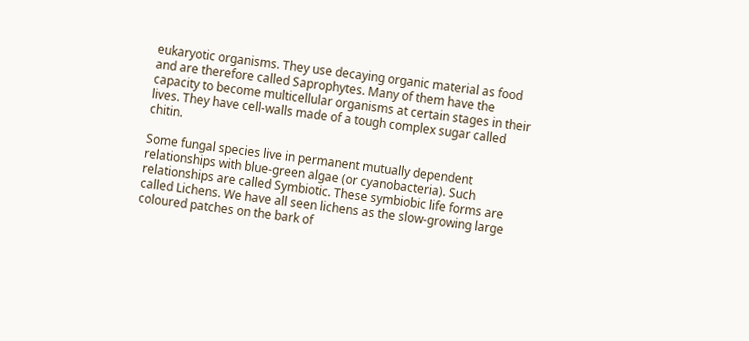eukaryotic organisms. They use decaying organic material as food and are therefore called Saprophytes. Many of them have the capacity to become multicellular organisms at certain stages in their lives. They have cell-walls made of a tough complex sugar called chitin.

Some fungal species live in permanent mutually dependent relationships with blue-green algae (or cyanobacteria). Such relationships are called Symbiotic. These symbiobic life forms are called Lichens. We have all seen lichens as the slow-growing large coloured patches on the bark of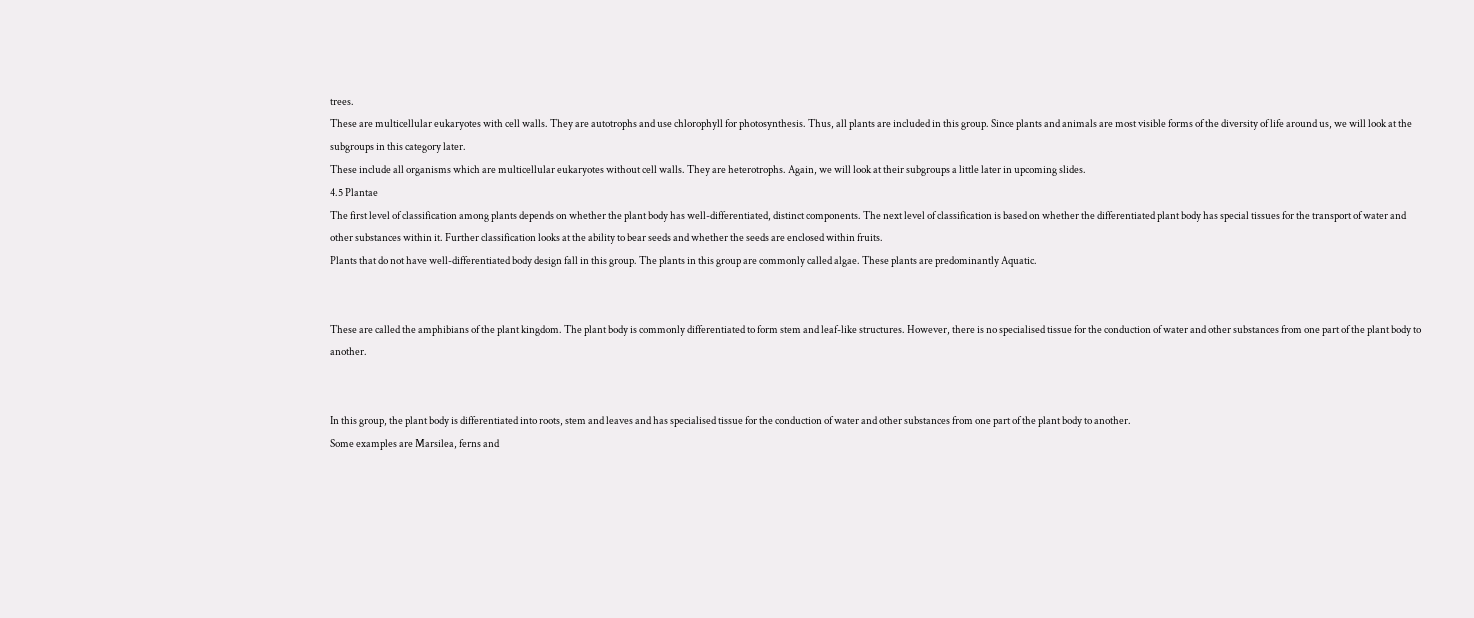trees.
These are multicellular eukaryotes with cell walls. They are autotrophs and use chlorophyll for photosynthesis. Thus, all plants are included in this group. Since plants and animals are most visible forms of the diversity of life around us, we will look at the subgroups in this category later.
These include all organisms which are multicellular eukaryotes without cell walls. They are heterotrophs. Again, we will look at their subgroups a little later in upcoming slides.
4.5 Plantae
The first level of classification among plants depends on whether the plant body has well-differentiated, distinct components. The next level of classification is based on whether the differentiated plant body has special tissues for the transport of water and other substances within it. Further classification looks at the ability to bear seeds and whether the seeds are enclosed within fruits.
Plants that do not have well-differentiated body design fall in this group. The plants in this group are commonly called algae. These plants are predominantly Aquatic.


These are called the amphibians of the plant kingdom. The plant body is commonly differentiated to form stem and leaf-like structures. However, there is no specialised tissue for the conduction of water and other substances from one part of the plant body to another.


In this group, the plant body is differentiated into roots, stem and leaves and has specialised tissue for the conduction of water and other substances from one part of the plant body to another.
Some examples are Marsilea, ferns and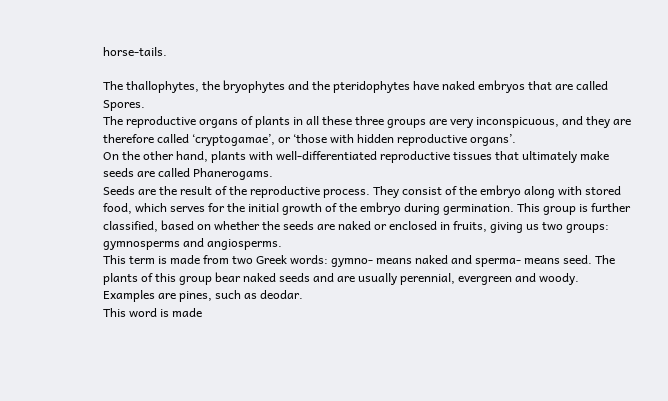horse-tails.

The thallophytes, the bryophytes and the pteridophytes have naked embryos that are called Spores.
The reproductive organs of plants in all these three groups are very inconspicuous, and they are therefore called ‘cryptogamae’, or ‘those with hidden reproductive organs’.
On the other hand, plants with well-differentiated reproductive tissues that ultimately make seeds are called Phanerogams.
Seeds are the result of the reproductive process. They consist of the embryo along with stored food, which serves for the initial growth of the embryo during germination. This group is further classified, based on whether the seeds are naked or enclosed in fruits, giving us two groups: gymnosperms and angiosperms.
This term is made from two Greek words: gymno- means naked and sperma- means seed. The plants of this group bear naked seeds and are usually perennial, evergreen and woody.
Examples are pines, such as deodar.
This word is made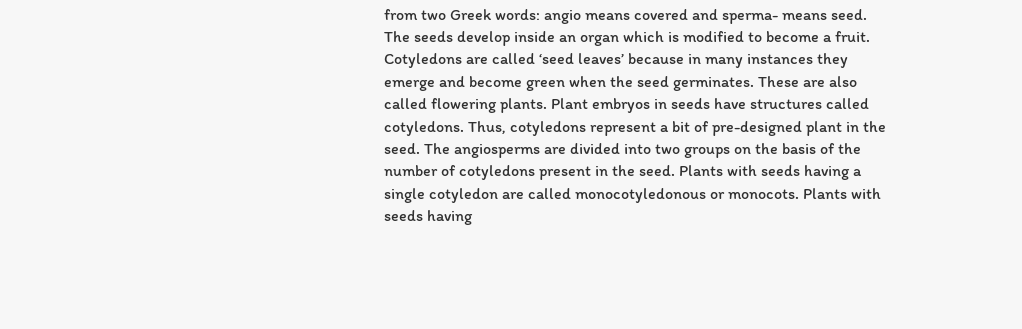from two Greek words: angio means covered and sperma- means seed. The seeds develop inside an organ which is modified to become a fruit. Cotyledons are called ‘seed leaves’ because in many instances they emerge and become green when the seed germinates. These are also called flowering plants. Plant embryos in seeds have structures called cotyledons. Thus, cotyledons represent a bit of pre-designed plant in the seed. The angiosperms are divided into two groups on the basis of the number of cotyledons present in the seed. Plants with seeds having a single cotyledon are called monocotyledonous or monocots. Plants with seeds having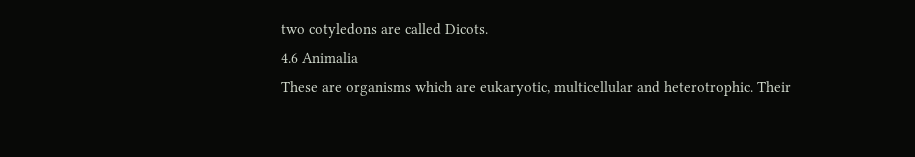two cotyledons are called Dicots.
4.6 Animalia
These are organisms which are eukaryotic, multicellular and heterotrophic. Their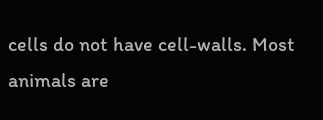cells do not have cell-walls. Most animals are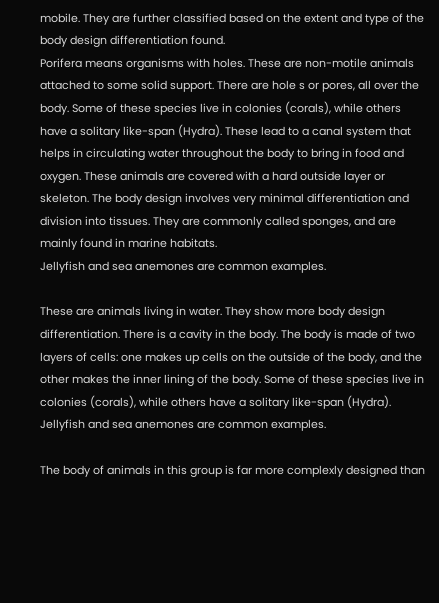mobile. They are further classified based on the extent and type of the body design differentiation found.
Porifera means organisms with holes. These are non-motile animals attached to some solid support. There are hole s or pores, all over the body. Some of these species live in colonies (corals), while others have a solitary like-span (Hydra). These lead to a canal system that helps in circulating water throughout the body to bring in food and oxygen. These animals are covered with a hard outside layer or skeleton. The body design involves very minimal differentiation and division into tissues. They are commonly called sponges, and are mainly found in marine habitats.
Jellyfish and sea anemones are common examples.

These are animals living in water. They show more body design differentiation. There is a cavity in the body. The body is made of two layers of cells: one makes up cells on the outside of the body, and the other makes the inner lining of the body. Some of these species live in colonies (corals), while others have a solitary like-span (Hydra).
Jellyfish and sea anemones are common examples.

The body of animals in this group is far more complexly designed than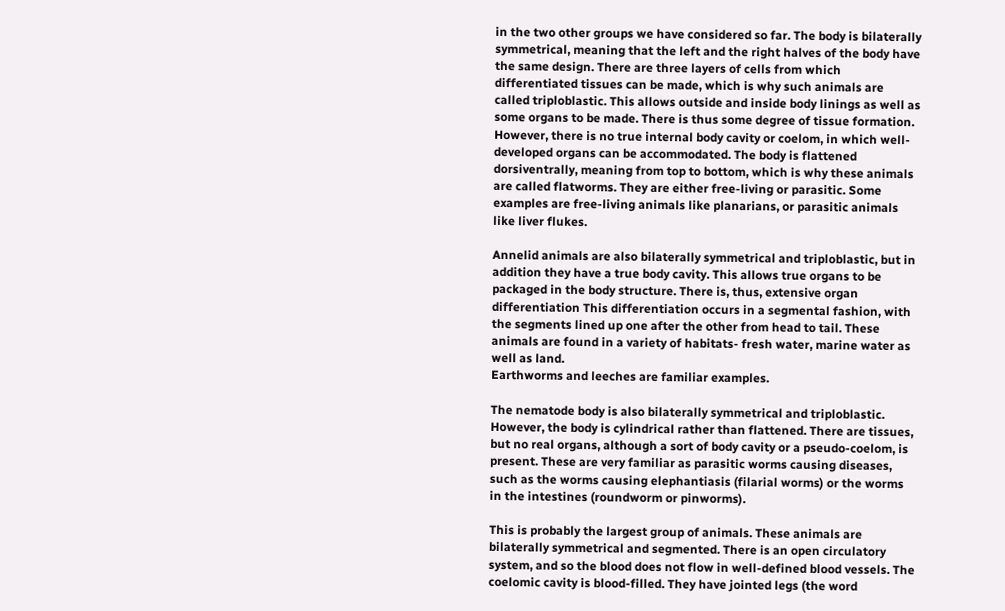in the two other groups we have considered so far. The body is bilaterally symmetrical, meaning that the left and the right halves of the body have the same design. There are three layers of cells from which differentiated tissues can be made, which is why such animals are called triploblastic. This allows outside and inside body linings as well as some organs to be made. There is thus some degree of tissue formation. However, there is no true internal body cavity or coelom, in which well-developed organs can be accommodated. The body is flattened dorsiventrally, meaning from top to bottom, which is why these animals are called flatworms. They are either free-living or parasitic. Some examples are free-living animals like planarians, or parasitic animals like liver flukes.

Annelid animals are also bilaterally symmetrical and triploblastic, but in addition they have a true body cavity. This allows true organs to be packaged in the body structure. There is, thus, extensive organ differentiation This differentiation occurs in a segmental fashion, with the segments lined up one after the other from head to tail. These animals are found in a variety of habitats- fresh water, marine water as well as land.
Earthworms and leeches are familiar examples.

The nematode body is also bilaterally symmetrical and triploblastic. However, the body is cylindrical rather than flattened. There are tissues, but no real organs, although a sort of body cavity or a pseudo-coelom, is present. These are very familiar as parasitic worms causing diseases, such as the worms causing elephantiasis (filarial worms) or the worms in the intestines (roundworm or pinworms).

This is probably the largest group of animals. These animals are bilaterally symmetrical and segmented. There is an open circulatory system, and so the blood does not flow in well-defined blood vessels. The coelomic cavity is blood-filled. They have jointed legs (the word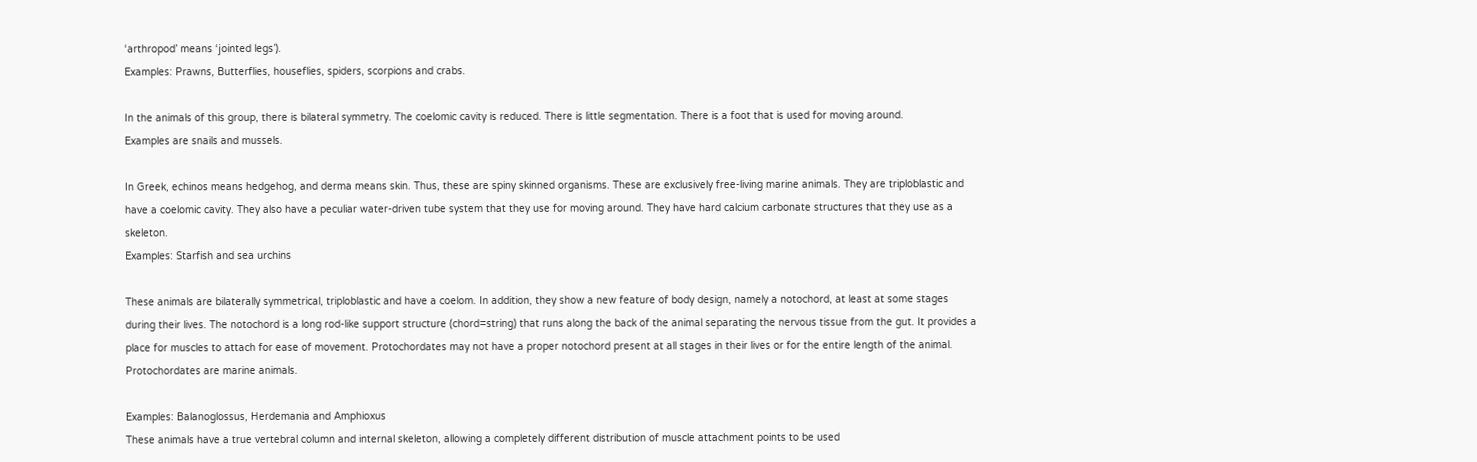‘arthropod’ means ‘jointed legs’).
Examples: Prawns, Butterflies, houseflies, spiders, scorpions and crabs.

In the animals of this group, there is bilateral symmetry. The coelomic cavity is reduced. There is little segmentation. There is a foot that is used for moving around.
Examples are snails and mussels.

In Greek, echinos means hedgehog, and derma means skin. Thus, these are spiny skinned organisms. These are exclusively free-living marine animals. They are triploblastic and have a coelomic cavity. They also have a peculiar water-driven tube system that they use for moving around. They have hard calcium carbonate structures that they use as a skeleton.
Examples: Starfish and sea urchins

These animals are bilaterally symmetrical, triploblastic and have a coelom. In addition, they show a new feature of body design, namely a notochord, at least at some stages during their lives. The notochord is a long rod-like support structure (chord=string) that runs along the back of the animal separating the nervous tissue from the gut. It provides a place for muscles to attach for ease of movement. Protochordates may not have a proper notochord present at all stages in their lives or for the entire length of the animal. Protochordates are marine animals.

Examples: Balanoglossus, Herdemania and Amphioxus
These animals have a true vertebral column and internal skeleton, allowing a completely different distribution of muscle attachment points to be used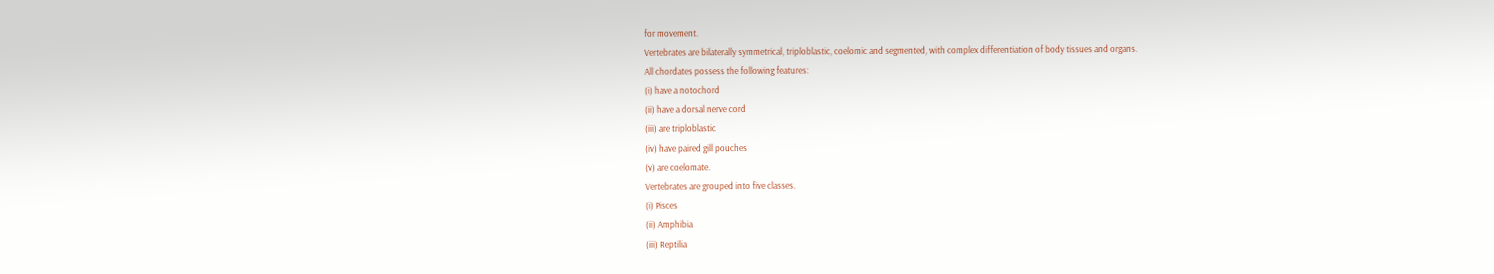for movement.
Vertebrates are bilaterally symmetrical, triploblastic, coelomic and segmented, with complex differentiation of body tissues and organs.
All chordates possess the following features:
(i) have a notochord
(ii) have a dorsal nerve cord
(iii) are triploblastic
(iv) have paired gill pouches
(v) are coelomate.
Vertebrates are grouped into five classes.
(i) Pisces
(ii) Amphibia
(iii) Reptilia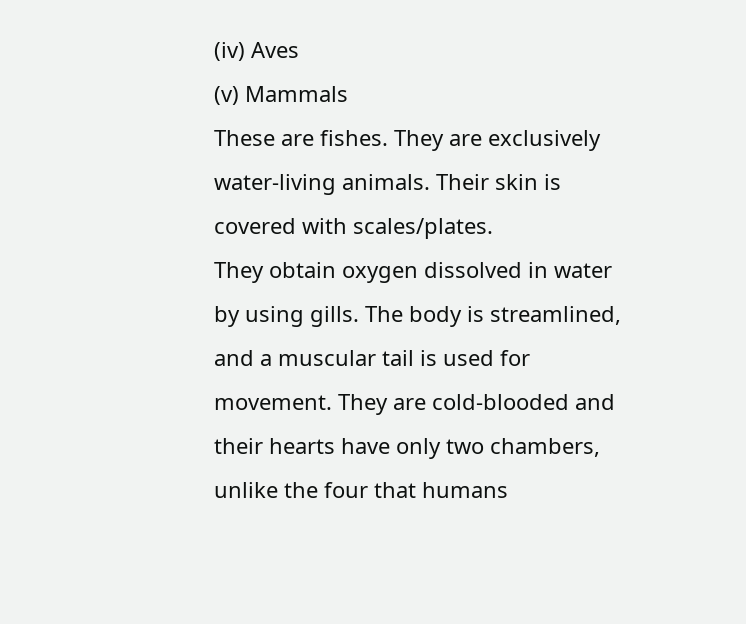(iv) Aves
(v) Mammals
These are fishes. They are exclusively water-living animals. Their skin is covered with scales/plates.
They obtain oxygen dissolved in water by using gills. The body is streamlined, and a muscular tail is used for movement. They are cold-blooded and their hearts have only two chambers, unlike the four that humans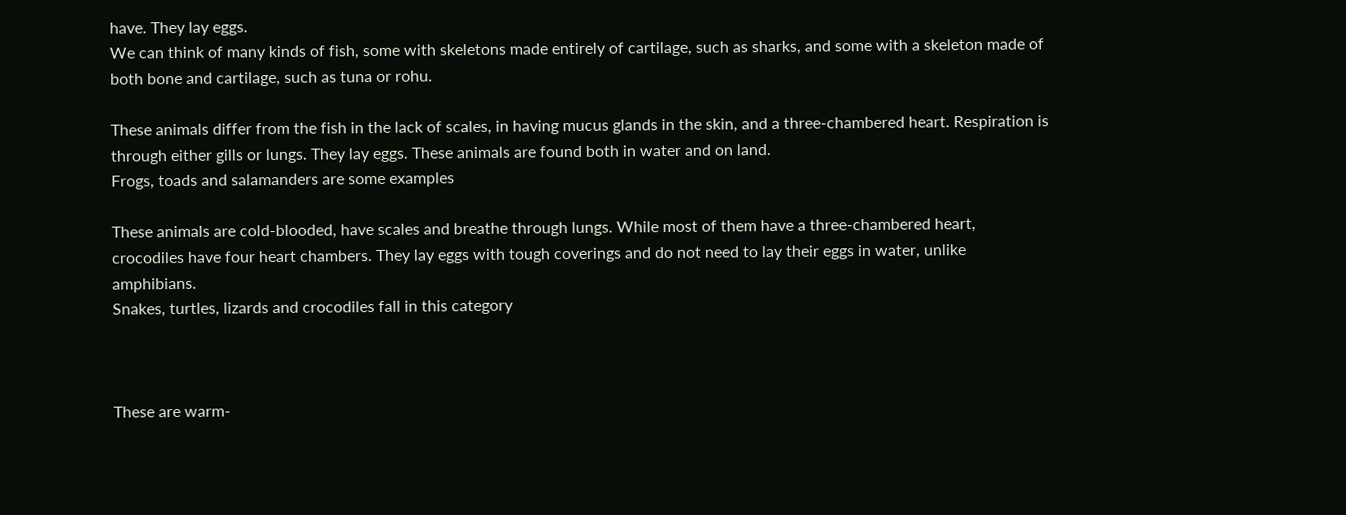have. They lay eggs.
We can think of many kinds of fish, some with skeletons made entirely of cartilage, such as sharks, and some with a skeleton made of both bone and cartilage, such as tuna or rohu.

These animals differ from the fish in the lack of scales, in having mucus glands in the skin, and a three-chambered heart. Respiration is through either gills or lungs. They lay eggs. These animals are found both in water and on land.
Frogs, toads and salamanders are some examples

These animals are cold-blooded, have scales and breathe through lungs. While most of them have a three-chambered heart, crocodiles have four heart chambers. They lay eggs with tough coverings and do not need to lay their eggs in water, unlike amphibians.
Snakes, turtles, lizards and crocodiles fall in this category



These are warm-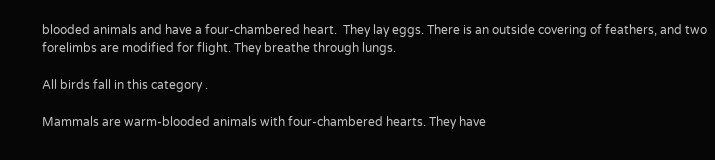blooded animals and have a four-chambered heart.  They lay eggs. There is an outside covering of feathers, and two forelimbs are modified for flight. They breathe through lungs.

All birds fall in this category .

Mammals are warm-blooded animals with four-chambered hearts. They have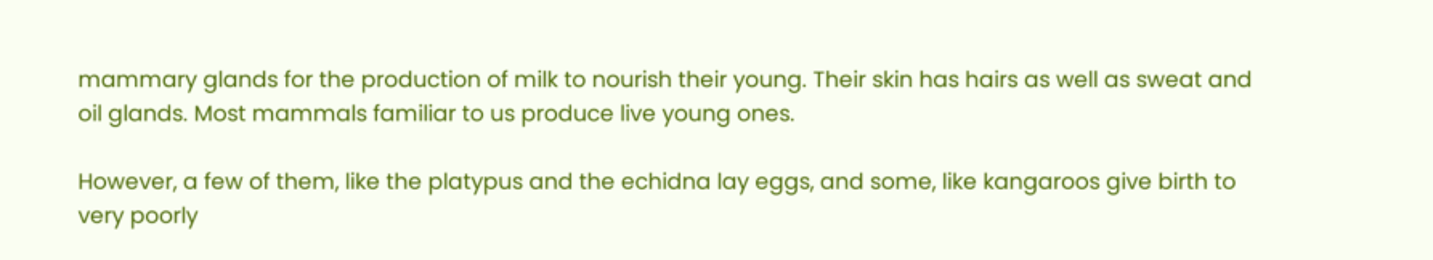mammary glands for the production of milk to nourish their young. Their skin has hairs as well as sweat and oil glands. Most mammals familiar to us produce live young ones.

However, a few of them, like the platypus and the echidna lay eggs, and some, like kangaroos give birth to very poorly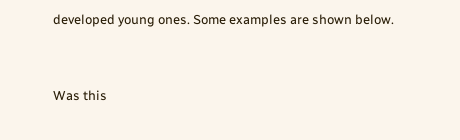developed young ones. Some examples are shown below.


Was this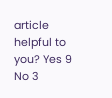article helpful to you? Yes 9 No 3